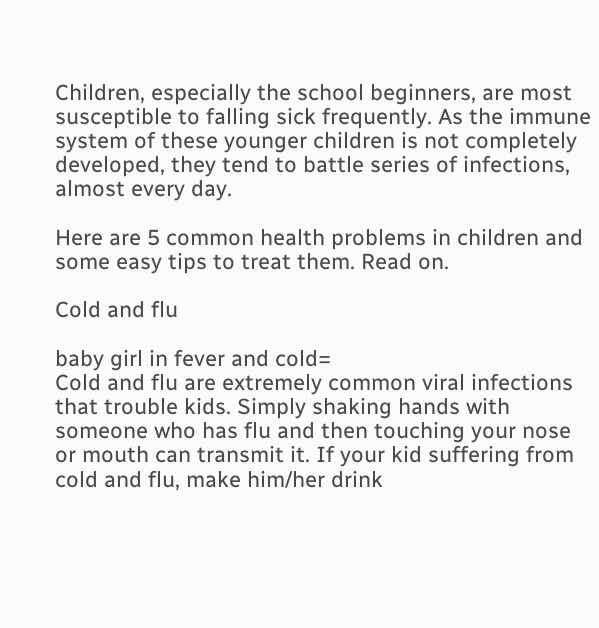Children, especially the school beginners, are most susceptible to falling sick frequently. As the immune system of these younger children is not completely developed, they tend to battle series of infections, almost every day.

Here are 5 common health problems in children and some easy tips to treat them. Read on.

Cold and flu

baby girl in fever and cold=
Cold and flu are extremely common viral infections that trouble kids. Simply shaking hands with someone who has flu and then touching your nose or mouth can transmit it. If your kid suffering from cold and flu, make him/her drink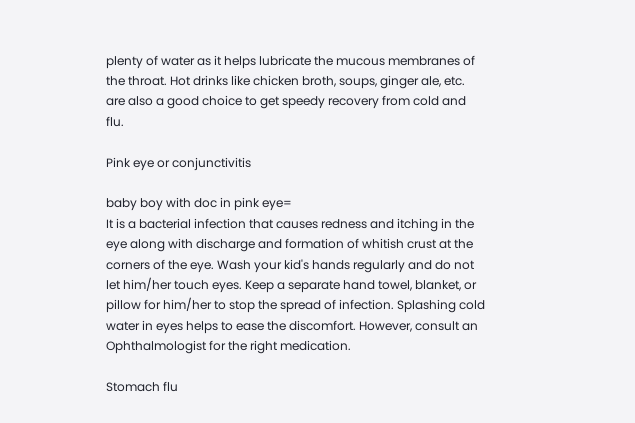plenty of water as it helps lubricate the mucous membranes of the throat. Hot drinks like chicken broth, soups, ginger ale, etc. are also a good choice to get speedy recovery from cold and flu.

Pink eye or conjunctivitis

baby boy with doc in pink eye=
It is a bacterial infection that causes redness and itching in the eye along with discharge and formation of whitish crust at the corners of the eye. Wash your kid's hands regularly and do not let him/her touch eyes. Keep a separate hand towel, blanket, or pillow for him/her to stop the spread of infection. Splashing cold water in eyes helps to ease the discomfort. However, consult an Ophthalmologist for the right medication.

Stomach flu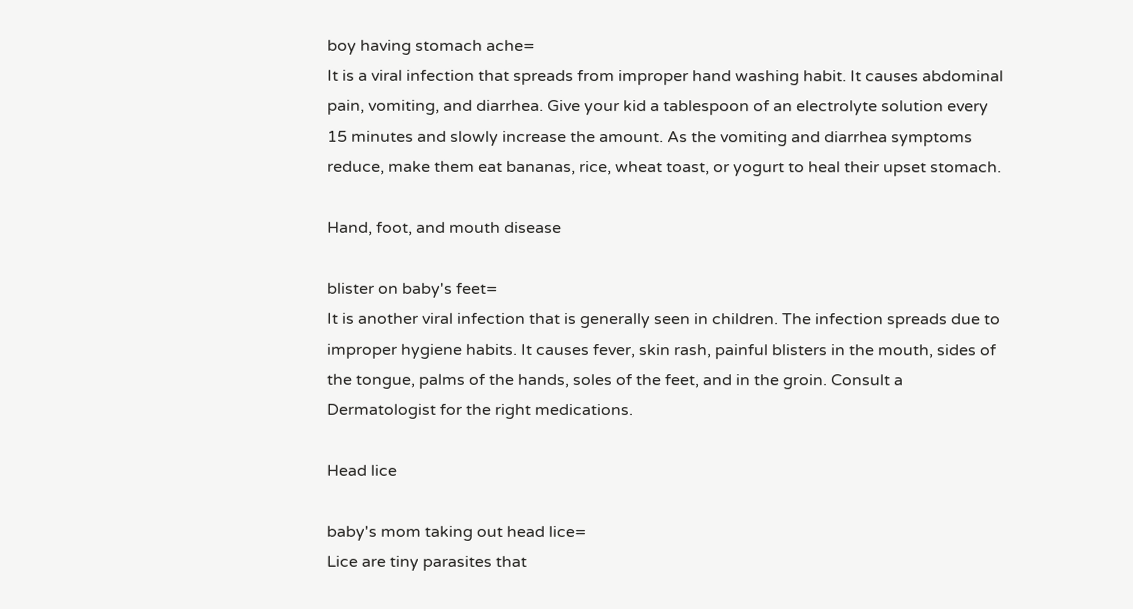boy having stomach ache=
It is a viral infection that spreads from improper hand washing habit. It causes abdominal pain, vomiting, and diarrhea. Give your kid a tablespoon of an electrolyte solution every 15 minutes and slowly increase the amount. As the vomiting and diarrhea symptoms reduce, make them eat bananas, rice, wheat toast, or yogurt to heal their upset stomach.

Hand, foot, and mouth disease

blister on baby's feet=
It is another viral infection that is generally seen in children. The infection spreads due to improper hygiene habits. It causes fever, skin rash, painful blisters in the mouth, sides of the tongue, palms of the hands, soles of the feet, and in the groin. Consult a Dermatologist for the right medications.

Head lice

baby's mom taking out head lice=
Lice are tiny parasites that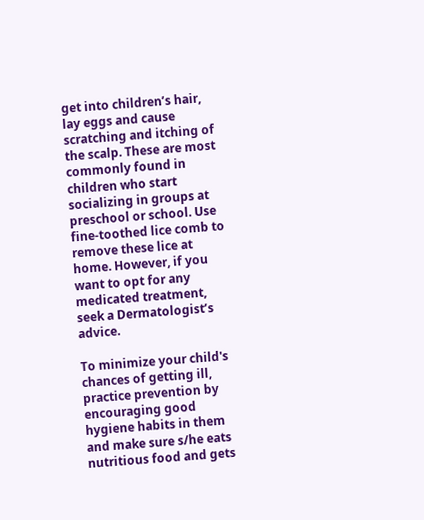get into children’s hair, lay eggs and cause scratching and itching of the scalp. These are most commonly found in children who start socializing in groups at preschool or school. Use fine-toothed lice comb to remove these lice at home. However, if you want to opt for any medicated treatment, seek a Dermatologist’s advice.

To minimize your child's chances of getting ill, practice prevention by encouraging good hygiene habits in them and make sure s/he eats nutritious food and gets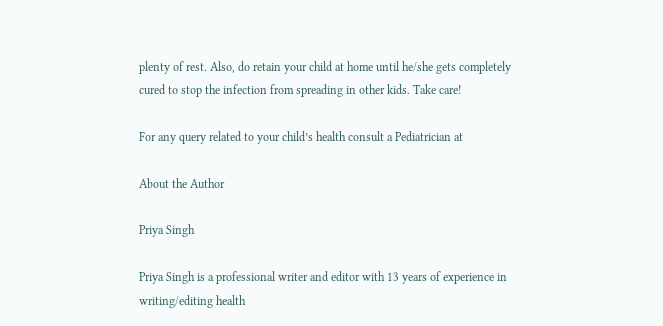plenty of rest. Also, do retain your child at home until he/she gets completely cured to stop the infection from spreading in other kids. Take care!

For any query related to your child’s health consult a Pediatrician at

About the Author

Priya Singh

Priya Singh is a professional writer and editor with 13 years of experience in writing/editing health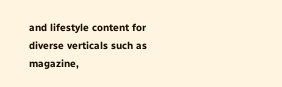and lifestyle content for diverse verticals such as magazine,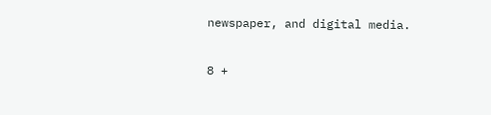newspaper, and digital media.

8 +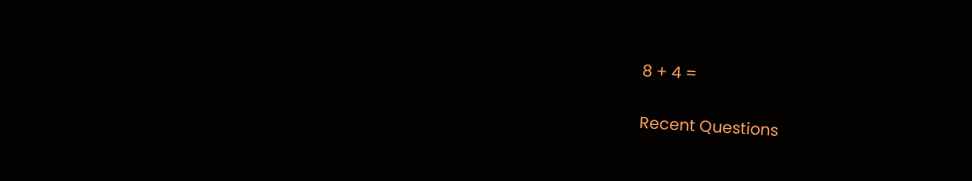8 + 4 =

Recent Questions